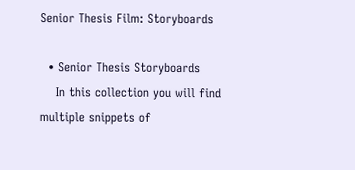Senior Thesis Film: Storyboards

  • Senior Thesis Storyboards
    In this collection you will find multiple snippets of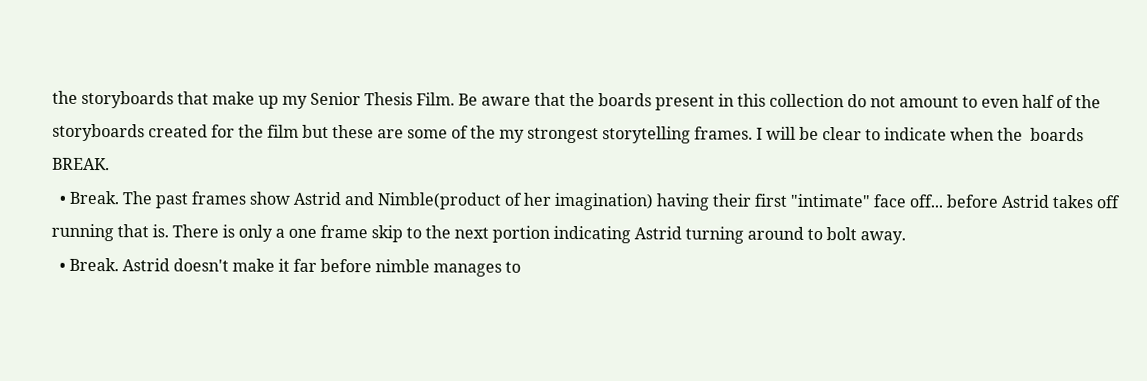the storyboards that make up my Senior Thesis Film. Be aware that the boards present in this collection do not amount to even half of the storyboards created for the film but these are some of the my strongest storytelling frames. I will be clear to indicate when the  boards BREAK.
  • Break. The past frames show Astrid and Nimble(product of her imagination) having their first "intimate" face off... before Astrid takes off running that is. There is only a one frame skip to the next portion indicating Astrid turning around to bolt away.
  • Break. Astrid doesn't make it far before nimble manages to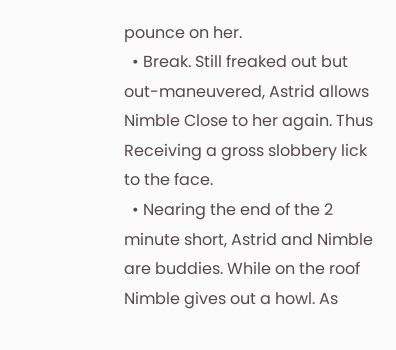pounce on her.
  • Break. Still freaked out but out-maneuvered, Astrid allows Nimble Close to her again. Thus Receiving a gross slobbery lick to the face.
  • Nearing the end of the 2 minute short, Astrid and Nimble are buddies. While on the roof Nimble gives out a howl. As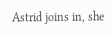Astrid joins in, she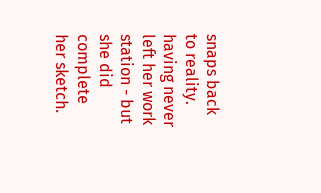snaps back to reality. having never left her work station - but she did complete her sketch.